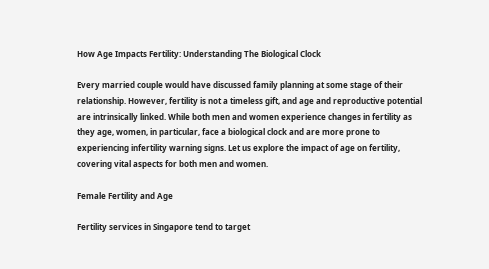How Age Impacts Fertility: Understanding The Biological Clock

Every married couple would have discussed family planning at some stage of their relationship. However, fertility is not a timeless gift, and age and reproductive potential are intrinsically linked. While both men and women experience changes in fertility as they age, women, in particular, face a biological clock and are more prone to experiencing infertility warning signs. Let us explore the impact of age on fertility, covering vital aspects for both men and women.

Female Fertility and Age

Fertility services in Singapore tend to target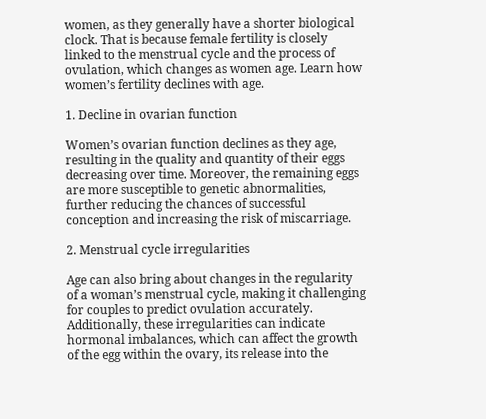women, as they generally have a shorter biological clock. That is because female fertility is closely linked to the menstrual cycle and the process of ovulation, which changes as women age. Learn how women’s fertility declines with age.

1. Decline in ovarian function

Women’s ovarian function declines as they age, resulting in the quality and quantity of their eggs decreasing over time. Moreover, the remaining eggs are more susceptible to genetic abnormalities, further reducing the chances of successful conception and increasing the risk of miscarriage.

2. Menstrual cycle irregularities

Age can also bring about changes in the regularity of a woman’s menstrual cycle, making it challenging for couples to predict ovulation accurately. Additionally, these irregularities can indicate hormonal imbalances, which can affect the growth of the egg within the ovary, its release into the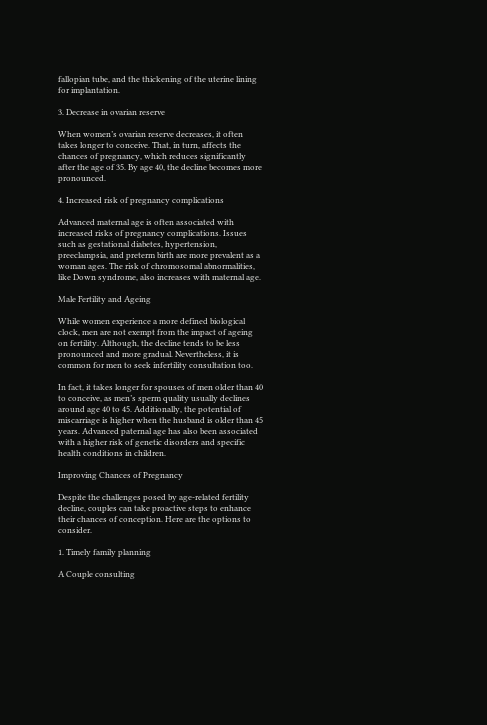fallopian tube, and the thickening of the uterine lining for implantation.

3. Decrease in ovarian reserve

When women’s ovarian reserve decreases, it often takes longer to conceive. That, in turn, affects the chances of pregnancy, which reduces significantly after the age of 35. By age 40, the decline becomes more pronounced.

4. Increased risk of pregnancy complications

Advanced maternal age is often associated with increased risks of pregnancy complications. Issues such as gestational diabetes, hypertension, preeclampsia, and preterm birth are more prevalent as a woman ages. The risk of chromosomal abnormalities, like Down syndrome, also increases with maternal age.

Male Fertility and Ageing

While women experience a more defined biological clock, men are not exempt from the impact of ageing on fertility. Although, the decline tends to be less pronounced and more gradual. Nevertheless, it is common for men to seek infertility consultation too.

In fact, it takes longer for spouses of men older than 40 to conceive, as men’s sperm quality usually declines around age 40 to 45. Additionally, the potential of miscarriage is higher when the husband is older than 45 years. Advanced paternal age has also been associated with a higher risk of genetic disorders and specific health conditions in children.

Improving Chances of Pregnancy

Despite the challenges posed by age-related fertility decline, couples can take proactive steps to enhance their chances of conception. Here are the options to consider.

1. Timely family planning

A Couple consulting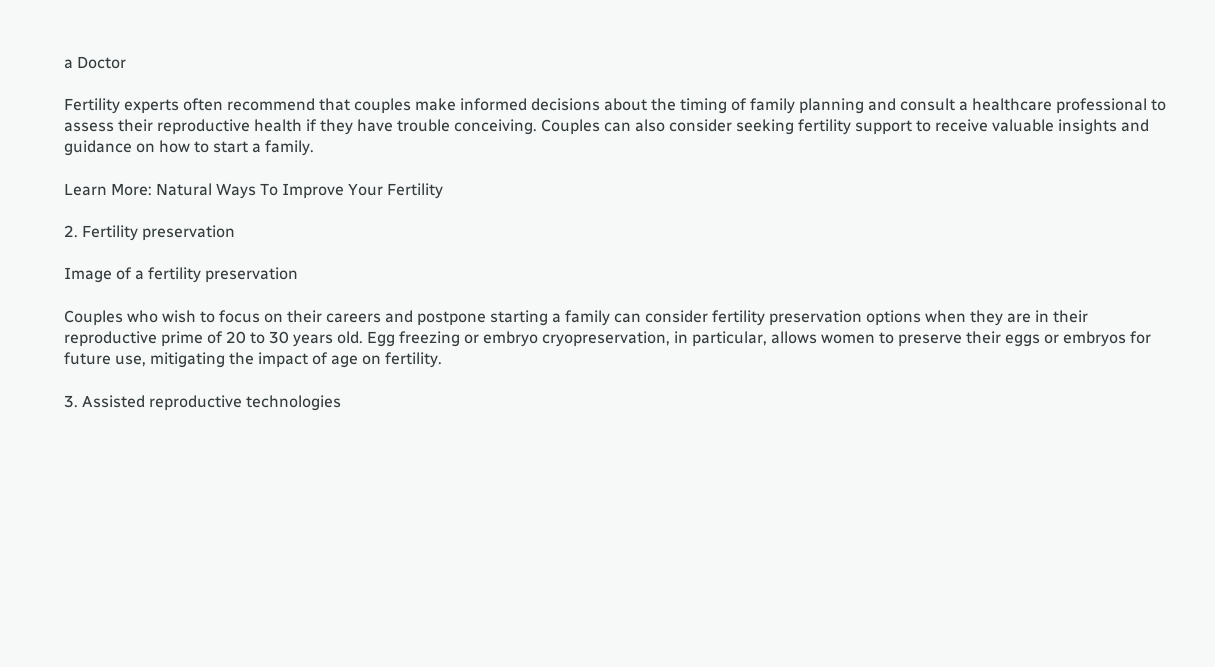a Doctor

Fertility experts often recommend that couples make informed decisions about the timing of family planning and consult a healthcare professional to assess their reproductive health if they have trouble conceiving. Couples can also consider seeking fertility support to receive valuable insights and guidance on how to start a family.

Learn More: Natural Ways To Improve Your Fertility

2. Fertility preservation

Image of a fertility preservation

Couples who wish to focus on their careers and postpone starting a family can consider fertility preservation options when they are in their reproductive prime of 20 to 30 years old. Egg freezing or embryo cryopreservation, in particular, allows women to preserve their eggs or embryos for future use, mitigating the impact of age on fertility.

3. Assisted reproductive technologies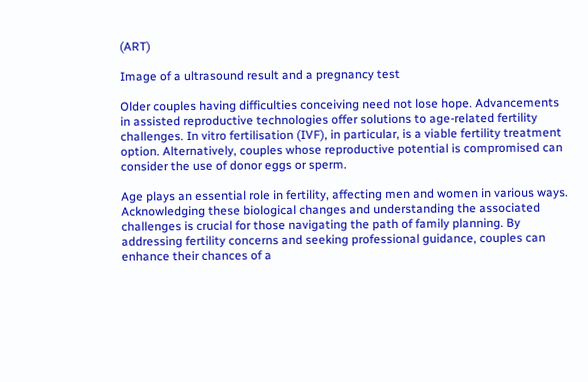(ART)

Image of a ultrasound result and a pregnancy test

Older couples having difficulties conceiving need not lose hope. Advancements in assisted reproductive technologies offer solutions to age-related fertility challenges. In vitro fertilisation (IVF), in particular, is a viable fertility treatment option. Alternatively, couples whose reproductive potential is compromised can consider the use of donor eggs or sperm.

Age plays an essential role in fertility, affecting men and women in various ways. Acknowledging these biological changes and understanding the associated challenges is crucial for those navigating the path of family planning. By addressing fertility concerns and seeking professional guidance, couples can enhance their chances of a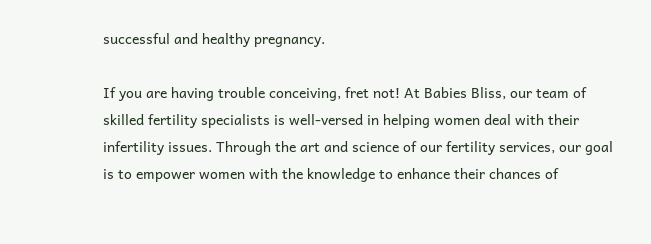successful and healthy pregnancy.

If you are having trouble conceiving, fret not! At Babies Bliss, our team of skilled fertility specialists is well-versed in helping women deal with their infertility issues. Through the art and science of our fertility services, our goal is to empower women with the knowledge to enhance their chances of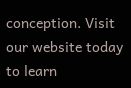conception. Visit our website today to learn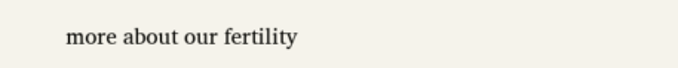more about our fertility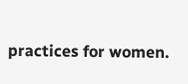practices for women.